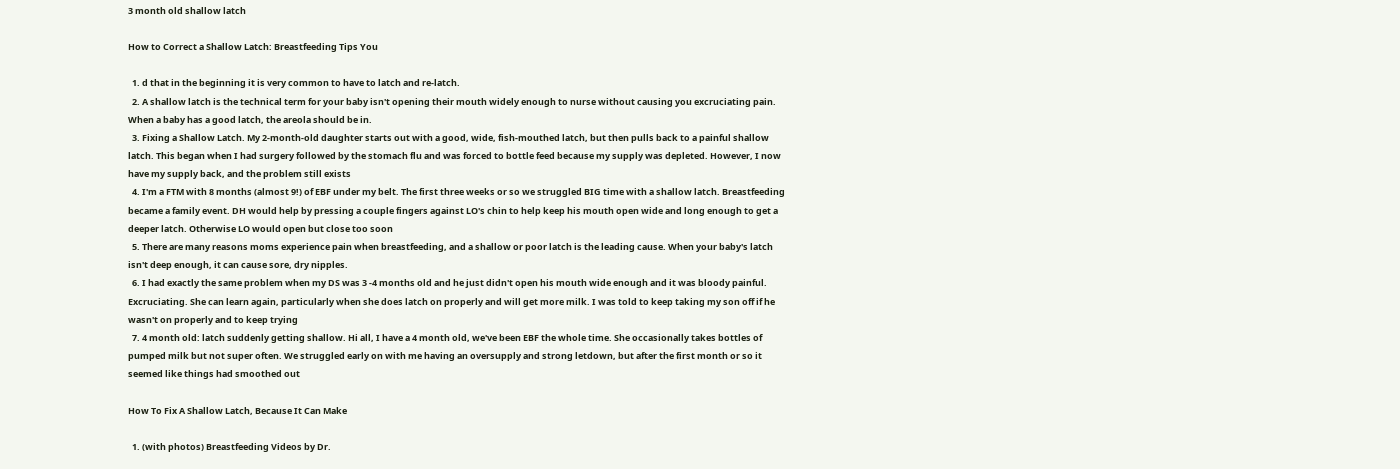3 month old shallow latch

How to Correct a Shallow Latch: Breastfeeding Tips You

  1. d that in the beginning it is very common to have to latch and re-latch.
  2. A shallow latch is the technical term for your baby isn't opening their mouth widely enough to nurse without causing you excruciating pain. When a baby has a good latch, the areola should be in.
  3. Fixing a Shallow Latch. My 2-month-old daughter starts out with a good, wide, fish-mouthed latch, but then pulls back to a painful shallow latch. This began when I had surgery followed by the stomach flu and was forced to bottle feed because my supply was depleted. However, I now have my supply back, and the problem still exists
  4. I'm a FTM with 8 months (almost 9!) of EBF under my belt. The first three weeks or so we struggled BIG time with a shallow latch. Breastfeeding became a family event. DH would help by pressing a couple fingers against LO's chin to help keep his mouth open wide and long enough to get a deeper latch. Otherwise LO would open but close too soon
  5. There are many reasons moms experience pain when breastfeeding, and a shallow or poor latch is the leading cause. When your baby's latch isn't deep enough, it can cause sore, dry nipples.
  6. I had exactly the same problem when my DS was 3 -4 months old and he just didn't open his mouth wide enough and it was bloody painful. Excruciating. She can learn again, particularly when she does latch on properly and will get more milk. I was told to keep taking my son off if he wasn't on properly and to keep trying
  7. 4 month old: latch suddenly getting shallow. Hi all, I have a 4 month old, we've been EBF the whole time. She occasionally takes bottles of pumped milk but not super often. We struggled early on with me having an oversupply and strong letdown, but after the first month or so it seemed like things had smoothed out

How To Fix A Shallow Latch, Because It Can Make

  1. (with photos) Breastfeeding Videos by Dr.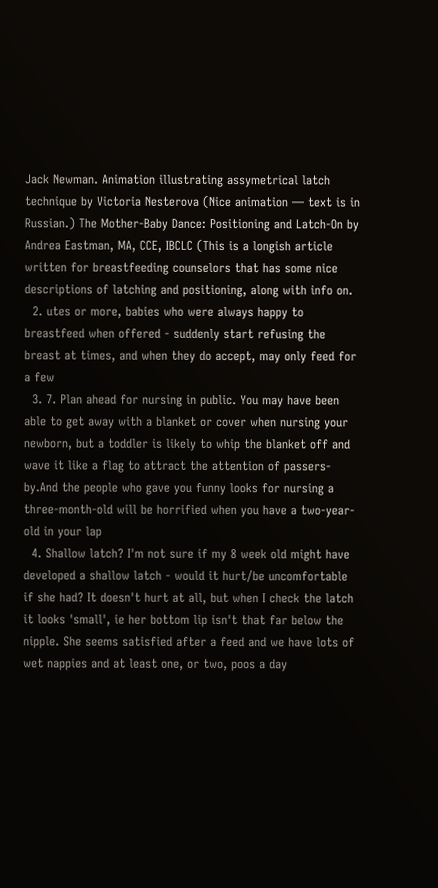Jack Newman. Animation illustrating assymetrical latch technique by Victoria Nesterova (Nice animation — text is in Russian.) The Mother-Baby Dance: Positioning and Latch-On by Andrea Eastman, MA, CCE, IBCLC (This is a longish article written for breastfeeding counselors that has some nice descriptions of latching and positioning, along with info on.
  2. utes or more, babies who were always happy to breastfeed when offered - suddenly start refusing the breast at times, and when they do accept, may only feed for a few
  3. 7. Plan ahead for nursing in public. You may have been able to get away with a blanket or cover when nursing your newborn, but a toddler is likely to whip the blanket off and wave it like a flag to attract the attention of passers-by.And the people who gave you funny looks for nursing a three-month-old will be horrified when you have a two-year-old in your lap
  4. Shallow latch? I'm not sure if my 8 week old might have developed a shallow latch - would it hurt/be uncomfortable if she had? It doesn't hurt at all, but when I check the latch it looks 'small', ie her bottom lip isn't that far below the nipple. She seems satisfied after a feed and we have lots of wet nappies and at least one, or two, poos a day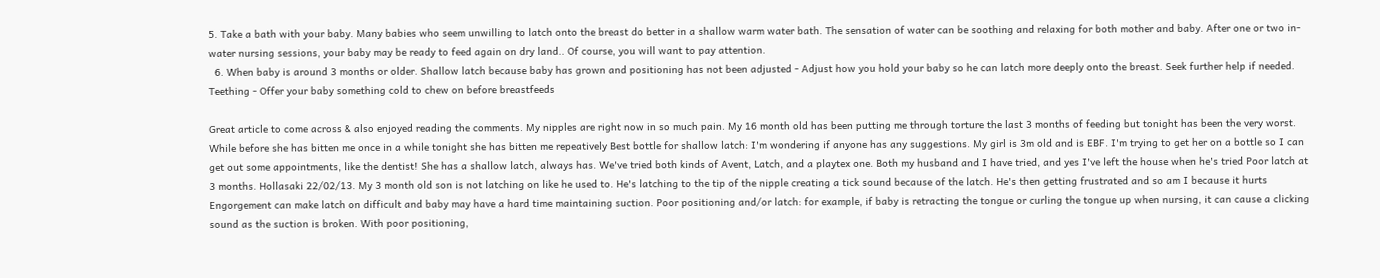5. Take a bath with your baby. Many babies who seem unwilling to latch onto the breast do better in a shallow warm water bath. The sensation of water can be soothing and relaxing for both mother and baby. After one or two in-water nursing sessions, your baby may be ready to feed again on dry land.. Of course, you will want to pay attention.
  6. When baby is around 3 months or older. Shallow latch because baby has grown and positioning has not been adjusted - Adjust how you hold your baby so he can latch more deeply onto the breast. Seek further help if needed. Teething - Offer your baby something cold to chew on before breastfeeds

Great article to come across & also enjoyed reading the comments. My nipples are right now in so much pain. My 16 month old has been putting me through torture the last 3 months of feeding but tonight has been the very worst. While before she has bitten me once in a while tonight she has bitten me repeatively Best bottle for shallow latch: I'm wondering if anyone has any suggestions. My girl is 3m old and is EBF. I'm trying to get her on a bottle so I can get out some appointments, like the dentist! She has a shallow latch, always has. We've tried both kinds of Avent, Latch, and a playtex one. Both my husband and I have tried, and yes I've left the house when he's tried Poor latch at 3 months. Hollasaki 22/02/13. My 3 month old son is not latching on like he used to. He's latching to the tip of the nipple creating a tick sound because of the latch. He's then getting frustrated and so am I because it hurts Engorgement can make latch on difficult and baby may have a hard time maintaining suction. Poor positioning and/or latch: for example, if baby is retracting the tongue or curling the tongue up when nursing, it can cause a clicking sound as the suction is broken. With poor positioning,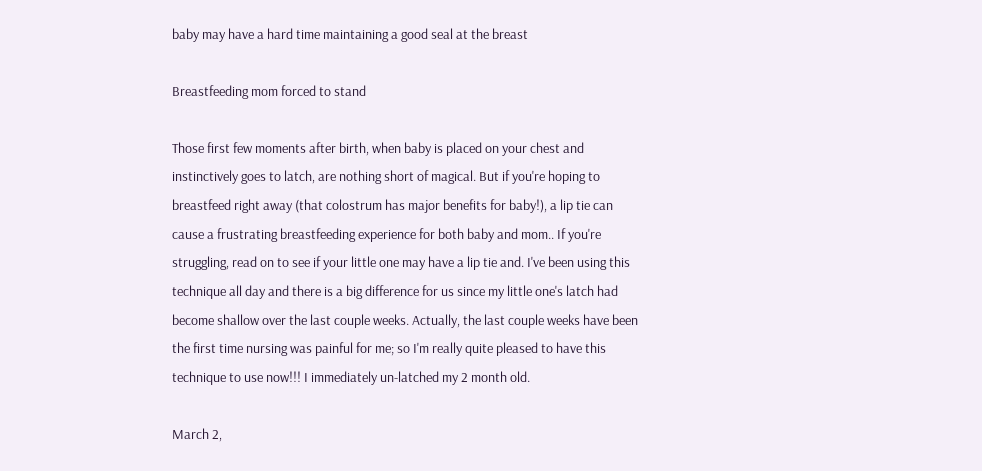baby may have a hard time maintaining a good seal at the breast

Breastfeeding mom forced to stand

Those first few moments after birth, when baby is placed on your chest and instinctively goes to latch, are nothing short of magical. But if you're hoping to breastfeed right away (that colostrum has major benefits for baby!), a lip tie can cause a frustrating breastfeeding experience for both baby and mom.. If you're struggling, read on to see if your little one may have a lip tie and. I've been using this technique all day and there is a big difference for us since my little one's latch had become shallow over the last couple weeks. Actually, the last couple weeks have been the first time nursing was painful for me; so I'm really quite pleased to have this technique to use now!!! I immediately un-latched my 2 month old.

March 2,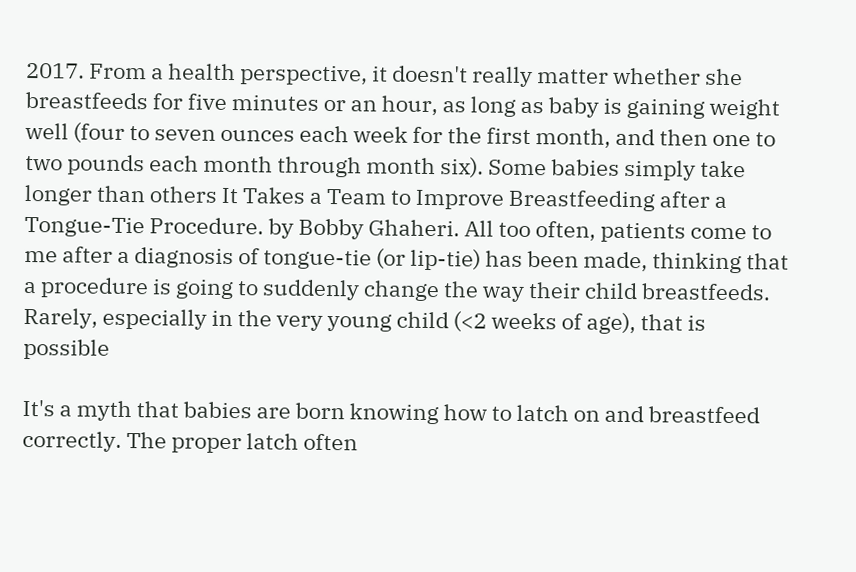2017. From a health perspective, it doesn't really matter whether she breastfeeds for five minutes or an hour, as long as baby is gaining weight well (four to seven ounces each week for the first month, and then one to two pounds each month through month six). Some babies simply take longer than others It Takes a Team to Improve Breastfeeding after a Tongue-Tie Procedure. by Bobby Ghaheri. All too often, patients come to me after a diagnosis of tongue-tie (or lip-tie) has been made, thinking that a procedure is going to suddenly change the way their child breastfeeds. Rarely, especially in the very young child (<2 weeks of age), that is possible

It's a myth that babies are born knowing how to latch on and breastfeed correctly. The proper latch often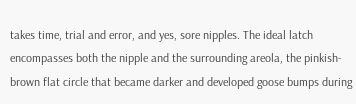takes time, trial and error, and yes, sore nipples. The ideal latch encompasses both the nipple and the surrounding areola, the pinkish-brown flat circle that became darker and developed goose bumps during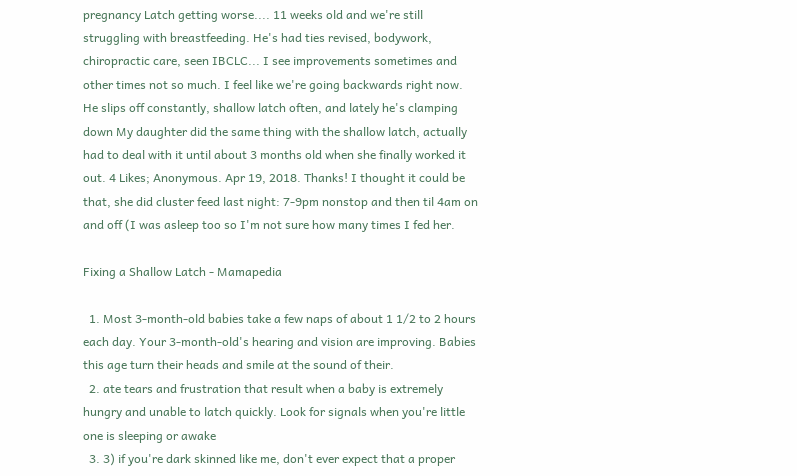pregnancy Latch getting worse.... 11 weeks old and we're still struggling with breastfeeding. He's had ties revised, bodywork, chiropractic care, seen IBCLC... I see improvements sometimes and other times not so much. I feel like we're going backwards right now. He slips off constantly, shallow latch often, and lately he's clamping down My daughter did the same thing with the shallow latch, actually had to deal with it until about 3 months old when she finally worked it out. 4 Likes; Anonymous. Apr 19, 2018. Thanks! I thought it could be that, she did cluster feed last night: 7-9pm nonstop and then til 4am on and off (I was asleep too so I'm not sure how many times I fed her.

Fixing a Shallow Latch - Mamapedia

  1. Most 3-month-old babies take a few naps of about 1 1/2 to 2 hours each day. Your 3-month-old's hearing and vision are improving. Babies this age turn their heads and smile at the sound of their.
  2. ate tears and frustration that result when a baby is extremely hungry and unable to latch quickly. Look for signals when you're little one is sleeping or awake
  3. 3) if you're dark skinned like me, don't ever expect that a proper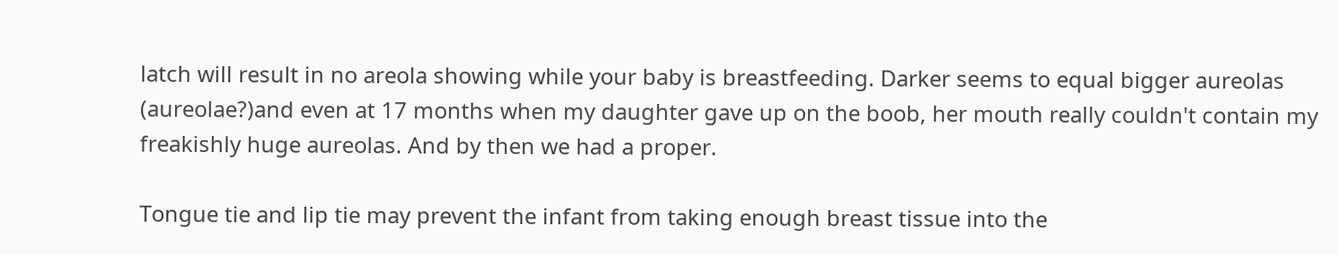latch will result in no areola showing while your baby is breastfeeding. Darker seems to equal bigger aureolas (aureolae?)and even at 17 months when my daughter gave up on the boob, her mouth really couldn't contain my freakishly huge aureolas. And by then we had a proper.

Tongue tie and lip tie may prevent the infant from taking enough breast tissue into the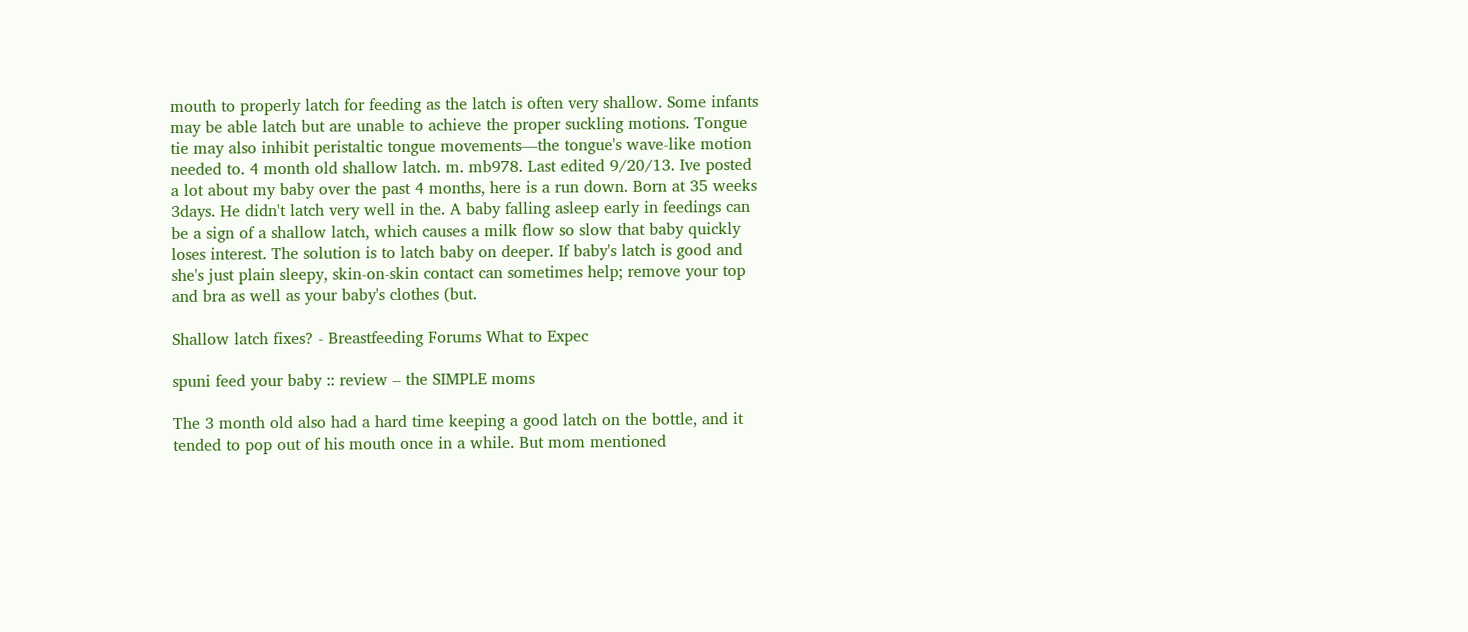mouth to properly latch for feeding as the latch is often very shallow. Some infants may be able latch but are unable to achieve the proper suckling motions. Tongue tie may also inhibit peristaltic tongue movements—the tongue's wave-like motion needed to. 4 month old shallow latch. m. mb978. Last edited 9/20/13. Ive posted a lot about my baby over the past 4 months, here is a run down. Born at 35 weeks 3days. He didn't latch very well in the. A baby falling asleep early in feedings can be a sign of a shallow latch, which causes a milk flow so slow that baby quickly loses interest. The solution is to latch baby on deeper. If baby's latch is good and she's just plain sleepy, skin-on-skin contact can sometimes help; remove your top and bra as well as your baby's clothes (but.

Shallow latch fixes? - Breastfeeding Forums What to Expec

spuni feed your baby :: review – the SIMPLE moms

The 3 month old also had a hard time keeping a good latch on the bottle, and it tended to pop out of his mouth once in a while. But mom mentioned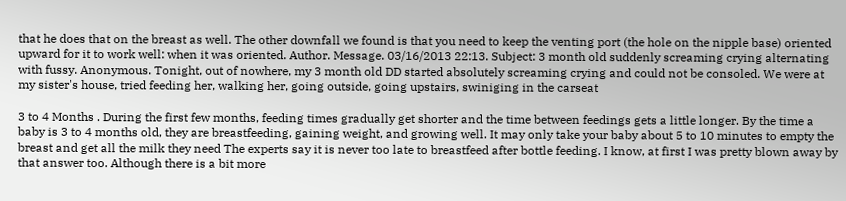that he does that on the breast as well. The other downfall we found is that you need to keep the venting port (the hole on the nipple base) oriented upward for it to work well: when it was oriented. Author. Message. 03/16/2013 22:13. Subject: 3 month old suddenly screaming crying alternating with fussy. Anonymous. Tonight, out of nowhere, my 3 month old DD started absolutely screaming crying and could not be consoled. We were at my sister's house, tried feeding her, walking her, going outside, going upstairs, swiniging in the carseat

3 to 4 Months . During the first few months, feeding times gradually get shorter and the time between feedings gets a little longer. By the time a baby is 3 to 4 months old, they are breastfeeding, gaining weight, and growing well. It may only take your baby about 5 to 10 minutes to empty the breast and get all the milk they need The experts say it is never too late to breastfeed after bottle feeding. I know, at first I was pretty blown away by that answer too. Although there is a bit more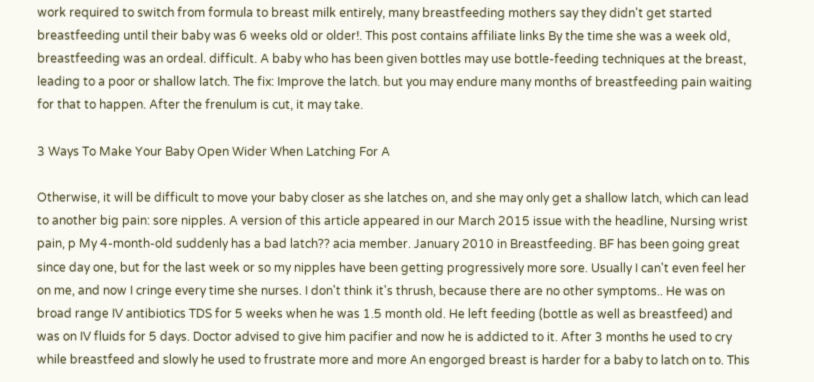work required to switch from formula to breast milk entirely, many breastfeeding mothers say they didn't get started breastfeeding until their baby was 6 weeks old or older!. This post contains affiliate links By the time she was a week old, breastfeeding was an ordeal. difficult. A baby who has been given bottles may use bottle-feeding techniques at the breast, leading to a poor or shallow latch. The fix: Improve the latch. but you may endure many months of breastfeeding pain waiting for that to happen. After the frenulum is cut, it may take.

3 Ways To Make Your Baby Open Wider When Latching For A

Otherwise, it will be difficult to move your baby closer as she latches on, and she may only get a shallow latch, which can lead to another big pain: sore nipples. A version of this article appeared in our March 2015 issue with the headline, Nursing wrist pain, p My 4-month-old suddenly has a bad latch?? acia member. January 2010 in Breastfeeding. BF has been going great since day one, but for the last week or so my nipples have been getting progressively more sore. Usually I can't even feel her on me, and now I cringe every time she nurses. I don't think it's thrush, because there are no other symptoms.. He was on broad range IV antibiotics TDS for 5 weeks when he was 1.5 month old. He left feeding (bottle as well as breastfeed) and was on IV fluids for 5 days. Doctor advised to give him pacifier and now he is addicted to it. After 3 months he used to cry while breastfeed and slowly he used to frustrate more and more An engorged breast is harder for a baby to latch on to. This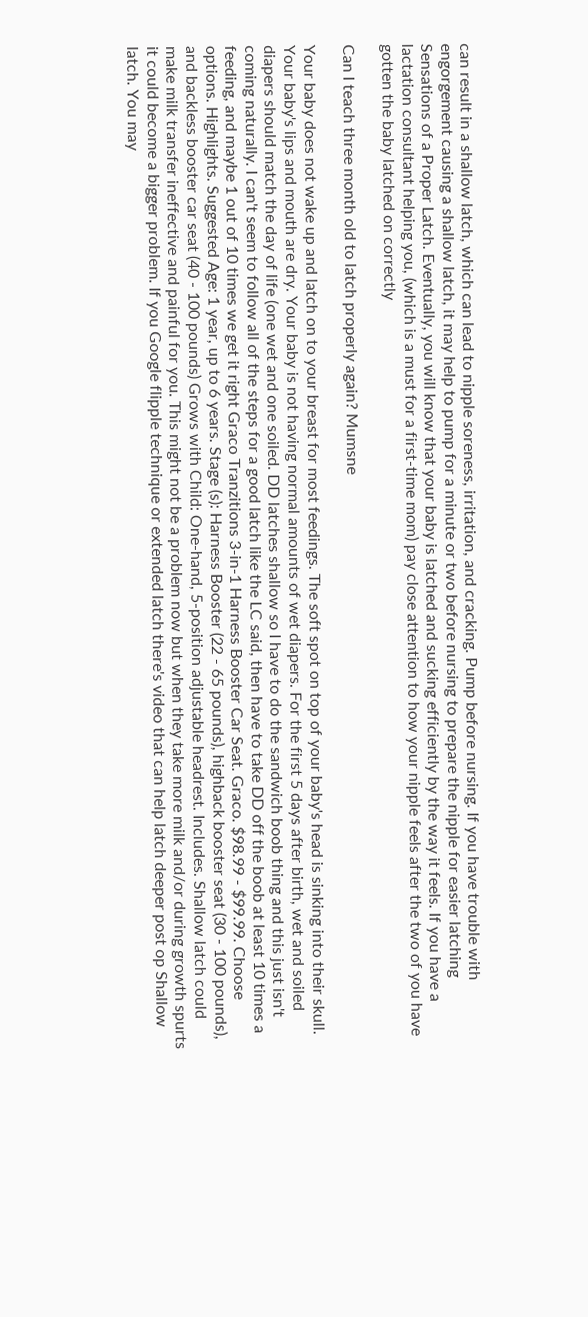can result in a shallow latch, which can lead to nipple soreness, irritation, and cracking. Pump before nursing. If you have trouble with engorgement causing a shallow latch, it may help to pump for a minute or two before nursing to prepare the nipple for easier latching Sensations of a Proper Latch. Eventually, you will know that your baby is latched and sucking efficiently by the way it feels. If you have a lactation consultant helping you, (which is a must for a first-time mom) pay close attention to how your nipple feels after the two of you have gotten the baby latched on correctly

Can I teach three month old to latch properly again? Mumsne

Your baby does not wake up and latch on to your breast for most feedings. The soft spot on top of your baby's head is sinking into their skull. Your baby's lips and mouth are dry. Your baby is not having normal amounts of wet diapers. For the first 5 days after birth, wet and soiled diapers should match the day of life (one wet and one soiled. DD latches shallow so I have to do the sandwich boob thing and this just isn't coming naturally. I can't seem to follow all of the steps for a good latch like the LC said, then have to take DD off the boob at least 10 times a feeding, and maybe 1 out of 10 times we get it right Graco Tranzitions 3-in-1 Harness Booster Car Seat. Graco. $98.99 - $99.99. Choose options. Highlights. Suggested Age: 1 year, up to 6 years. Stage (s): Harness Booster (22 - 65 pounds), highback booster seat (30 - 100 pounds), and backless booster car seat (40 - 100 pounds) Grows with Child: One-hand, 5-position adjustable headrest. Includes. Shallow latch could make milk transfer ineffective and painful for you. This might not be a problem now but when they take more milk and/or during growth spurts it could become a bigger problem. If you Google flipple technique or extended latch there's video that can help latch deeper post op Shallow latch. You may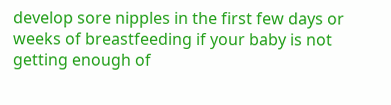develop sore nipples in the first few days or weeks of breastfeeding if your baby is not getting enough of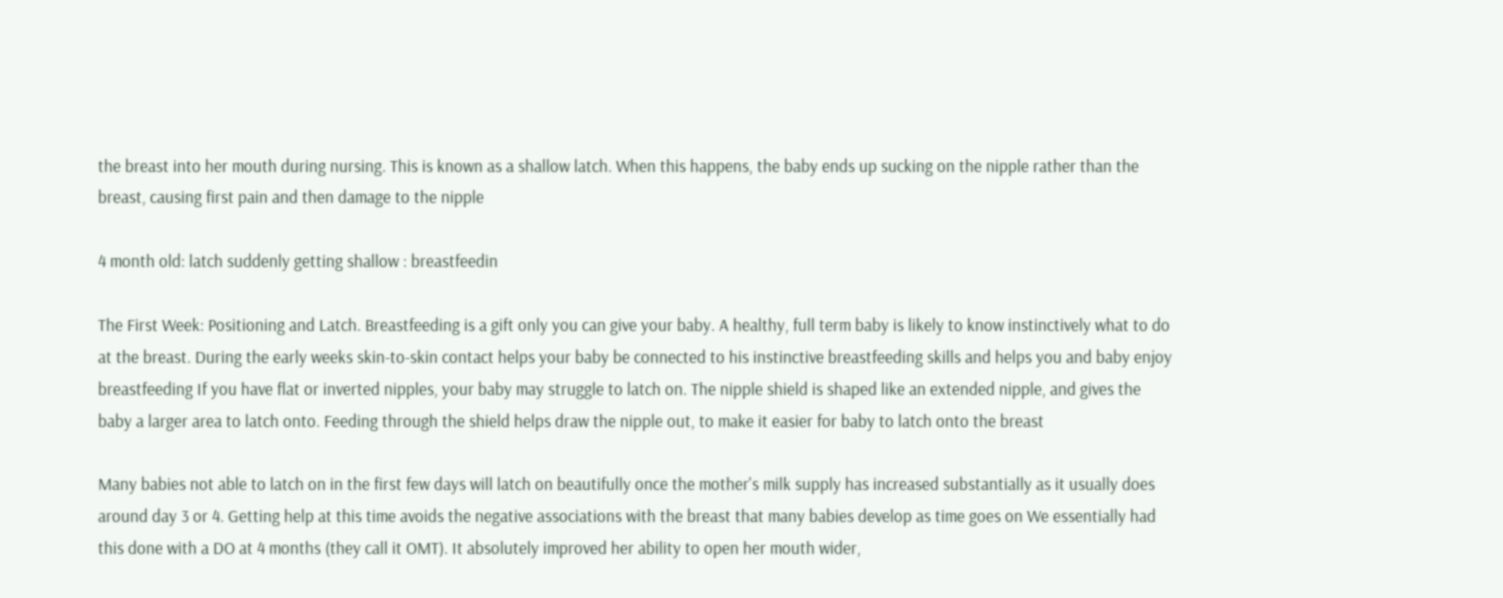the breast into her mouth during nursing. This is known as a shallow latch. When this happens, the baby ends up sucking on the nipple rather than the breast, causing first pain and then damage to the nipple

4 month old: latch suddenly getting shallow : breastfeedin

The First Week: Positioning and Latch. Breastfeeding is a gift only you can give your baby. A healthy, full term baby is likely to know instinctively what to do at the breast. During the early weeks skin-to-skin contact helps your baby be connected to his instinctive breastfeeding skills and helps you and baby enjoy breastfeeding If you have flat or inverted nipples, your baby may struggle to latch on. The nipple shield is shaped like an extended nipple, and gives the baby a larger area to latch onto. Feeding through the shield helps draw the nipple out, to make it easier for baby to latch onto the breast

Many babies not able to latch on in the first few days will latch on beautifully once the mother's milk supply has increased substantially as it usually does around day 3 or 4. Getting help at this time avoids the negative associations with the breast that many babies develop as time goes on We essentially had this done with a DO at 4 months (they call it OMT). It absolutely improved her ability to open her mouth wider,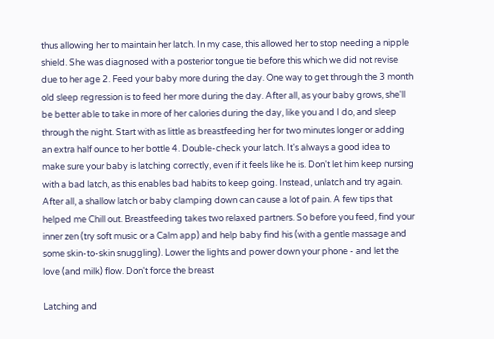thus allowing her to maintain her latch. In my case, this allowed her to stop needing a nipple shield. She was diagnosed with a posterior tongue tie before this which we did not revise due to her age 2. Feed your baby more during the day. One way to get through the 3 month old sleep regression is to feed her more during the day. After all, as your baby grows, she'll be better able to take in more of her calories during the day, like you and I do, and sleep through the night. Start with as little as breastfeeding her for two minutes longer or adding an extra half ounce to her bottle 4. Double-check your latch. It's always a good idea to make sure your baby is latching correctly, even if it feels like he is. Don't let him keep nursing with a bad latch, as this enables bad habits to keep going. Instead, unlatch and try again. After all, a shallow latch or baby clamping down can cause a lot of pain. A few tips that helped me Chill out. Breastfeeding takes two relaxed partners. So before you feed, find your inner zen (try soft music or a Calm app) and help baby find his (with a gentle massage and some skin-to-skin snuggling). Lower the lights and power down your phone - and let the love (and milk) flow. Don't force the breast

Latching and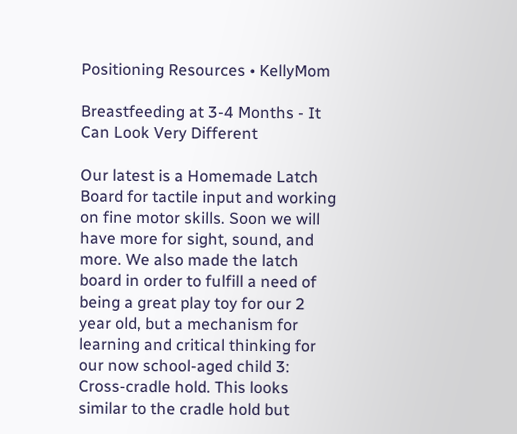Positioning Resources • KellyMom

Breastfeeding at 3-4 Months - It Can Look Very Different

Our latest is a Homemade Latch Board for tactile input and working on fine motor skills. Soon we will have more for sight, sound, and more. We also made the latch board in order to fulfill a need of being a great play toy for our 2 year old, but a mechanism for learning and critical thinking for our now school-aged child 3: Cross-cradle hold. This looks similar to the cradle hold but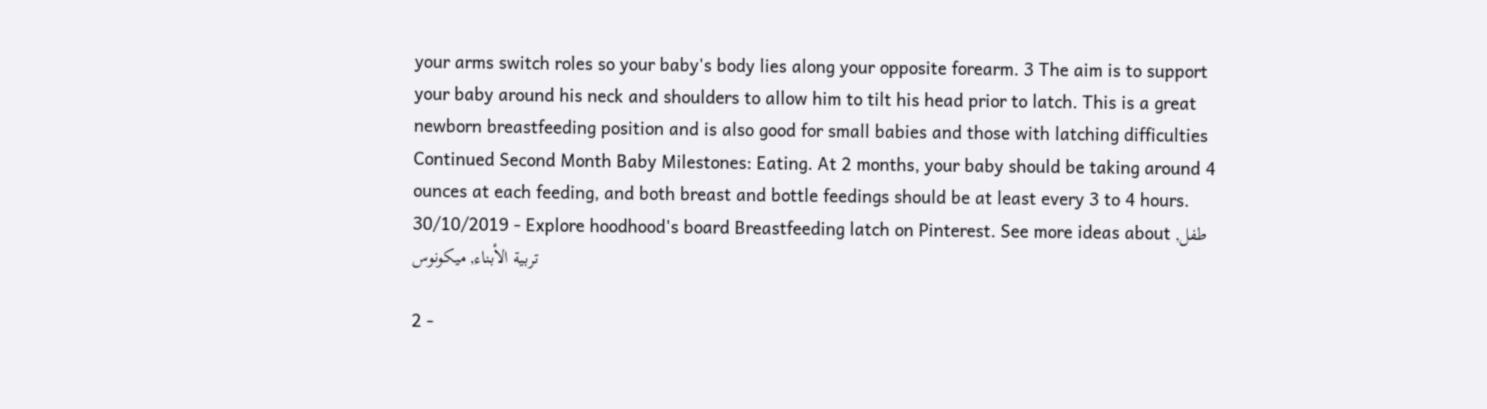your arms switch roles so your baby's body lies along your opposite forearm. 3 The aim is to support your baby around his neck and shoulders to allow him to tilt his head prior to latch. This is a great newborn breastfeeding position and is also good for small babies and those with latching difficulties Continued Second Month Baby Milestones: Eating. At 2 months, your baby should be taking around 4 ounces at each feeding, and both breast and bottle feedings should be at least every 3 to 4 hours. 30/10/2019 - Explore hoodhood's board Breastfeeding latch on Pinterest. See more ideas about طفل, تربية الأبناء, ميكونوس

2 -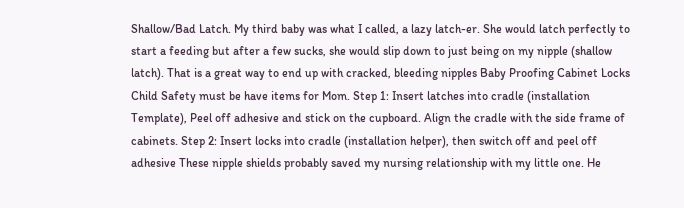Shallow/Bad Latch. My third baby was what I called, a lazy latch-er. She would latch perfectly to start a feeding but after a few sucks, she would slip down to just being on my nipple (shallow latch). That is a great way to end up with cracked, bleeding nipples Baby Proofing Cabinet Locks Child Safety must be have items for Mom. Step 1: Insert latches into cradle (installation Template), Peel off adhesive and stick on the cupboard. Align the cradle with the side frame of cabinets. Step 2: Insert locks into cradle (installation helper), then switch off and peel off adhesive These nipple shields probably saved my nursing relationship with my little one. He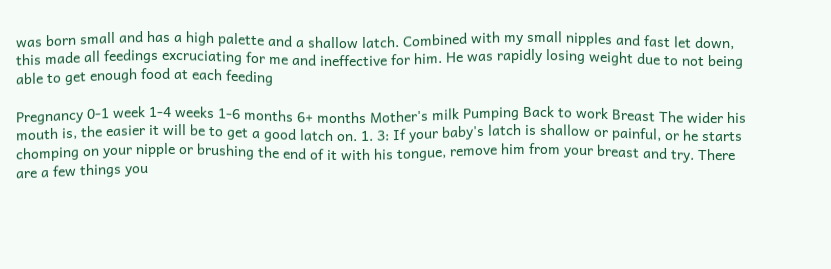was born small and has a high palette and a shallow latch. Combined with my small nipples and fast let down, this made all feedings excruciating for me and ineffective for him. He was rapidly losing weight due to not being able to get enough food at each feeding

Pregnancy 0-1 week 1-4 weeks 1-6 months 6+ months Mother's milk Pumping Back to work Breast The wider his mouth is, the easier it will be to get a good latch on. 1. 3: If your baby's latch is shallow or painful, or he starts chomping on your nipple or brushing the end of it with his tongue, remove him from your breast and try. There are a few things you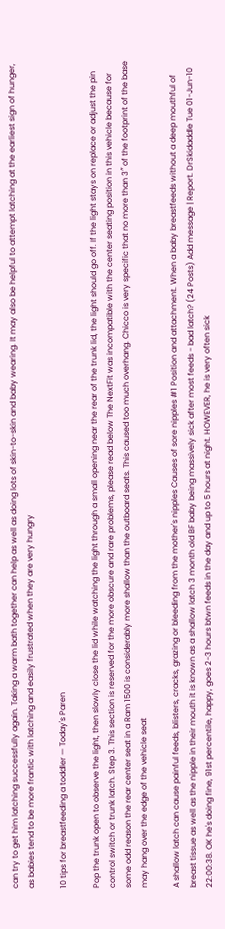can try to get him latching successfully again. Taking a warm bath together can help as well as doing lots of skin-to-skin and baby wearing. It may also be helpful to attempt latching at the earliest sign of hunger, as babies tend to be more frantic with latching and easily frustrated when they are very hungry

10 tips for breastfeeding a toddler — Today's Paren

Pop the trunk open to observe the light, then slowly close the lid while watching the light through a small opening near the rear of the trunk lid, the light should go off. If the light stays on replace or adjust the pin control switch or trunk latch. Step 3. This section is reserved for the more obscure and rare problems, please read below The NextFit was incompatible with the center seating position in this vehicle because for some odd reason the rear center seat in a Ram 1500 is considerably more shallow than the outboard seats. This caused too much overhang. Chicco is very specific that no more than 3″ of the footprint of the base may hang over the edge of the vehicle seat

A shallow latch can cause painful feeds, blisters, cracks, grazing or bleeding from the mother's nipples Causes of sore nipples #1 Position and attachment. When a baby breastfeeds without a deep mouthful of breast tissue as well as the nipple in their mouth it is known as a shallow latch 3 month old BF baby being massively sick after most feeds - bad latch? (24 Posts) Add message | Report. DrSkidaddle Tue 01-Jun-10 22:00:38. OK he's doing fine, 91st percentile, happy, goes 2-3 hours btwn feeds in the day and up to 5 hours at night. HOWEVER, he is very often sick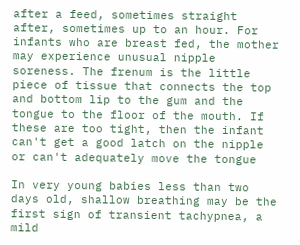after a feed, sometimes straight after, sometimes up to an hour. For infants who are breast fed, the mother may experience unusual nipple soreness. The frenum is the little piece of tissue that connects the top and bottom lip to the gum and the tongue to the floor of the mouth. If these are too tight, then the infant can't get a good latch on the nipple or can't adequately move the tongue

In very young babies less than two days old, shallow breathing may be the first sign of transient tachypnea, a mild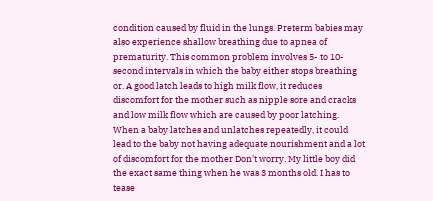condition caused by fluid in the lungs. Preterm babies may also experience shallow breathing due to apnea of prematurity. This common problem involves 5- to 10-second intervals in which the baby either stops breathing or. A good latch leads to high milk flow, it reduces discomfort for the mother such as nipple sore and cracks and low milk flow which are caused by poor latching. When a baby latches and unlatches repeatedly, it could lead to the baby not having adequate nourishment and a lot of discomfort for the mother Don't worry. My little boy did the exact same thing when he was 3 months old. I has to tease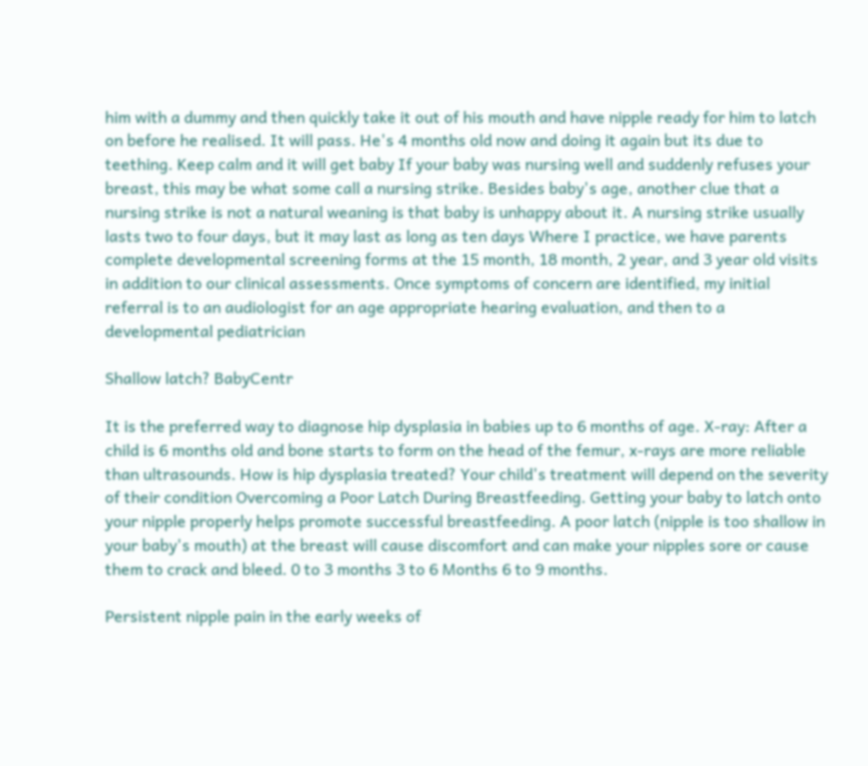him with a dummy and then quickly take it out of his mouth and have nipple ready for him to latch on before he realised. It will pass. He's 4 months old now and doing it again but its due to teething. Keep calm and it will get baby If your baby was nursing well and suddenly refuses your breast, this may be what some call a nursing strike. Besides baby's age, another clue that a nursing strike is not a natural weaning is that baby is unhappy about it. A nursing strike usually lasts two to four days, but it may last as long as ten days Where I practice, we have parents complete developmental screening forms at the 15 month, 18 month, 2 year, and 3 year old visits in addition to our clinical assessments. Once symptoms of concern are identified, my initial referral is to an audiologist for an age appropriate hearing evaluation, and then to a developmental pediatrician

Shallow latch? BabyCentr

It is the preferred way to diagnose hip dysplasia in babies up to 6 months of age. X-ray: After a child is 6 months old and bone starts to form on the head of the femur, x-rays are more reliable than ultrasounds. How is hip dysplasia treated? Your child's treatment will depend on the severity of their condition Overcoming a Poor Latch During Breastfeeding. Getting your baby to latch onto your nipple properly helps promote successful breastfeeding. A poor latch (nipple is too shallow in your baby's mouth) at the breast will cause discomfort and can make your nipples sore or cause them to crack and bleed. 0 to 3 months 3 to 6 Months 6 to 9 months.

Persistent nipple pain in the early weeks of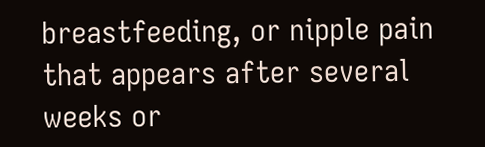breastfeeding, or nipple pain that appears after several weeks or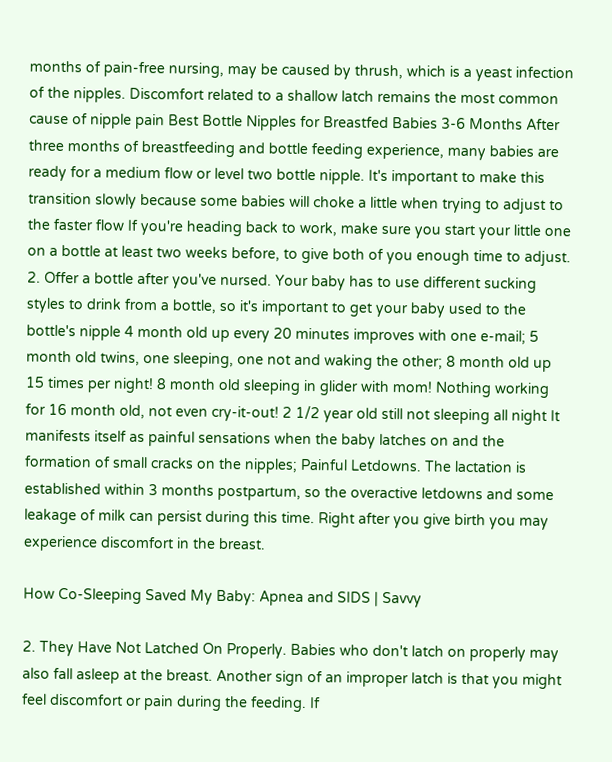months of pain-free nursing, may be caused by thrush, which is a yeast infection of the nipples. Discomfort related to a shallow latch remains the most common cause of nipple pain Best Bottle Nipples for Breastfed Babies 3-6 Months After three months of breastfeeding and bottle feeding experience, many babies are ready for a medium flow or level two bottle nipple. It's important to make this transition slowly because some babies will choke a little when trying to adjust to the faster flow If you're heading back to work, make sure you start your little one on a bottle at least two weeks before, to give both of you enough time to adjust. 2. Offer a bottle after you've nursed. Your baby has to use different sucking styles to drink from a bottle, so it's important to get your baby used to the bottle's nipple 4 month old up every 20 minutes improves with one e-mail; 5 month old twins, one sleeping, one not and waking the other; 8 month old up 15 times per night! 8 month old sleeping in glider with mom! Nothing working for 16 month old, not even cry-it-out! 2 1/2 year old still not sleeping all night It manifests itself as painful sensations when the baby latches on and the formation of small cracks on the nipples; Painful Letdowns. The lactation is established within 3 months postpartum, so the overactive letdowns and some leakage of milk can persist during this time. Right after you give birth you may experience discomfort in the breast.

How Co-Sleeping Saved My Baby: Apnea and SIDS | Savvy

2. They Have Not Latched On Properly. Babies who don't latch on properly may also fall asleep at the breast. Another sign of an improper latch is that you might feel discomfort or pain during the feeding. If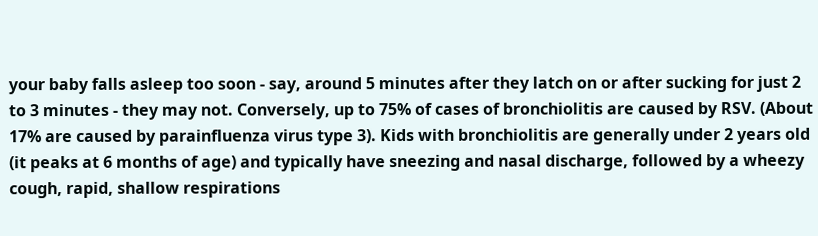your baby falls asleep too soon - say, around 5 minutes after they latch on or after sucking for just 2 to 3 minutes - they may not. Conversely, up to 75% of cases of bronchiolitis are caused by RSV. (About 17% are caused by parainfluenza virus type 3). Kids with bronchiolitis are generally under 2 years old (it peaks at 6 months of age) and typically have sneezing and nasal discharge, followed by a wheezy cough, rapid, shallow respirations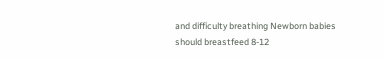and difficulty breathing Newborn babies should breastfeed 8-12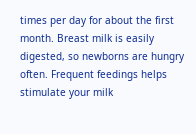times per day for about the first month. Breast milk is easily digested, so newborns are hungry often. Frequent feedings helps stimulate your milk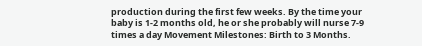production during the first few weeks. By the time your baby is 1-2 months old, he or she probably will nurse 7-9 times a day Movement Milestones: Birth to 3 Months.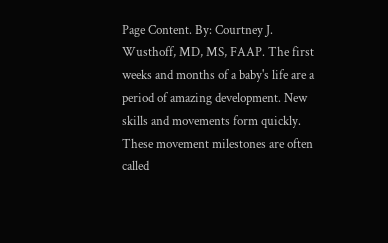Page Content. By: Courtney J. Wusthoff, MD, MS, FAAP. The first weeks and months of a baby's life are a period of amazing development. New skills and movements form quickly. These movement milestones are often called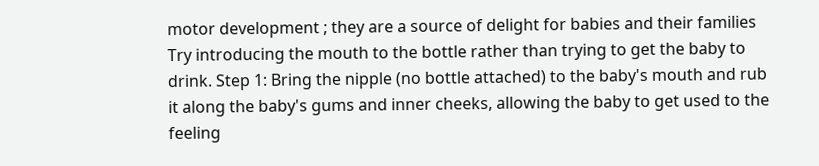motor development ; they are a source of delight for babies and their families Try introducing the mouth to the bottle rather than trying to get the baby to drink. Step 1: Bring the nipple (no bottle attached) to the baby's mouth and rub it along the baby's gums and inner cheeks, allowing the baby to get used to the feeling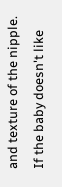and texture of the nipple. If the baby doesn't like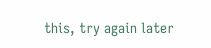this, try again later